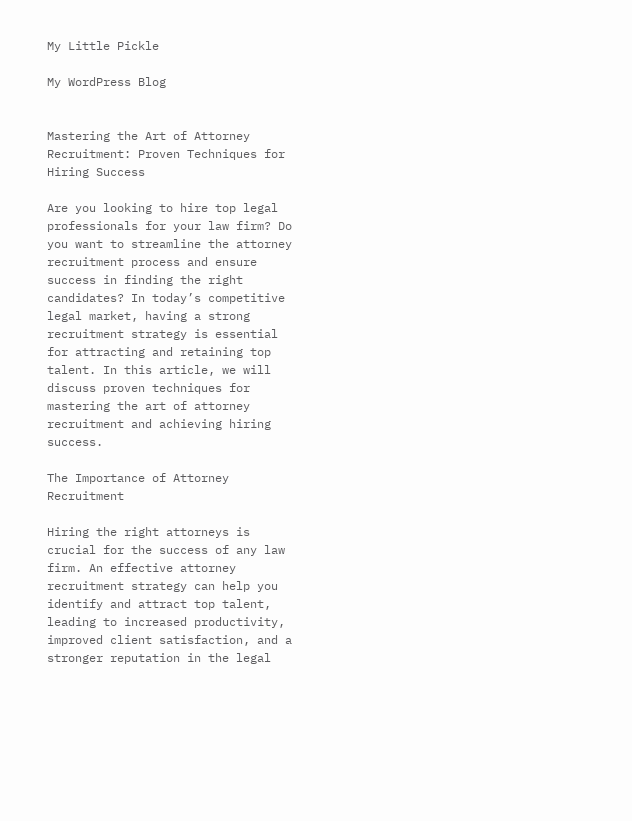My Little Pickle

My WordPress Blog


Mastering the Art of Attorney Recruitment: Proven Techniques for Hiring Success

Are you looking to hire top legal professionals for your law firm? Do you want to streamline the attorney recruitment process and ensure success in finding the right candidates? In today’s competitive legal market, having a strong recruitment strategy is essential for attracting and retaining top talent. In this article, we will discuss proven techniques for mastering the art of attorney recruitment and achieving hiring success.

The Importance of Attorney Recruitment

Hiring the right attorneys is crucial for the success of any law firm. An effective attorney recruitment strategy can help you identify and attract top talent, leading to increased productivity, improved client satisfaction, and a stronger reputation in the legal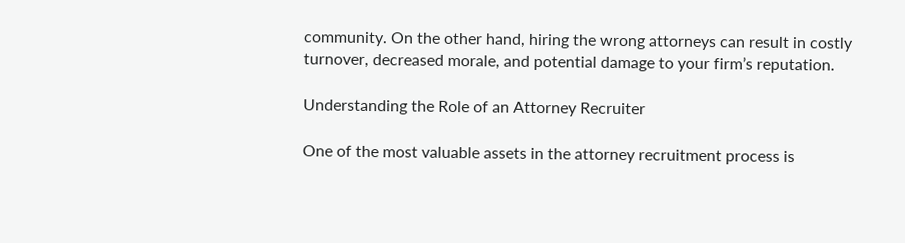community. On the other hand, hiring the wrong attorneys can result in costly turnover, decreased morale, and potential damage to your firm’s reputation.

Understanding the Role of an Attorney Recruiter

One of the most valuable assets in the attorney recruitment process is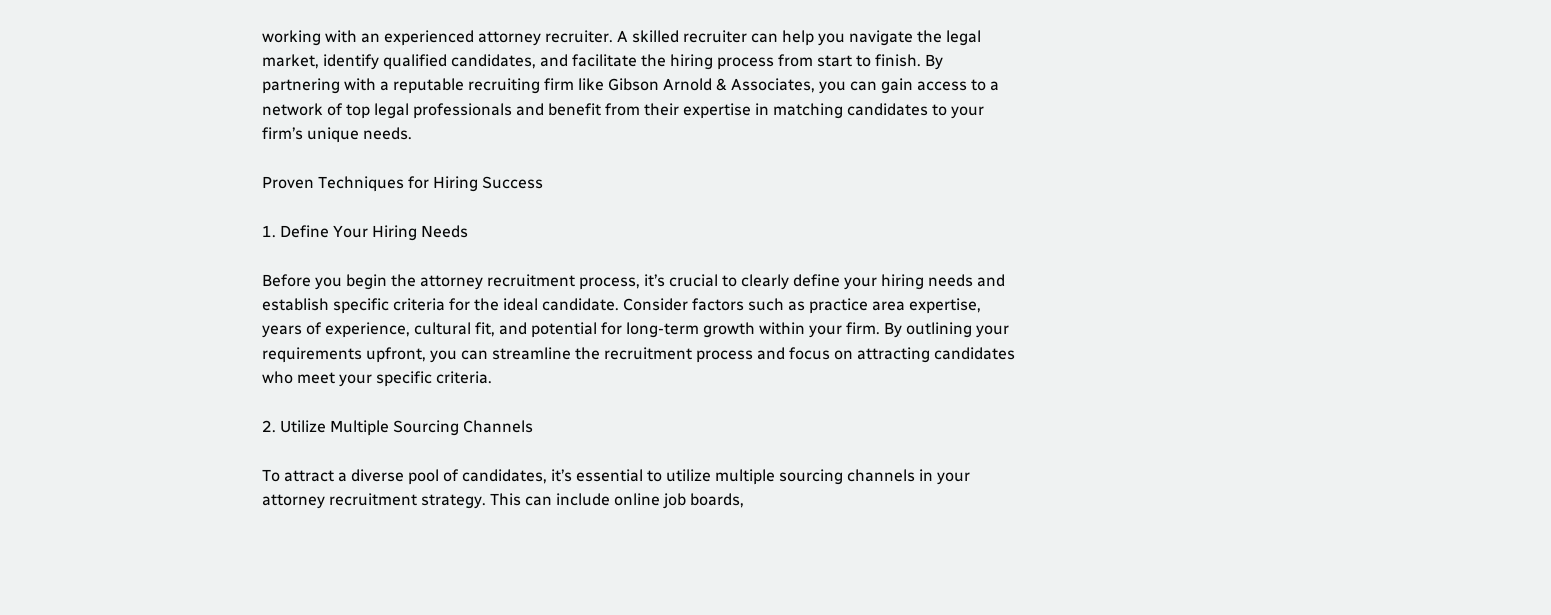working with an experienced attorney recruiter. A skilled recruiter can help you navigate the legal market, identify qualified candidates, and facilitate the hiring process from start to finish. By partnering with a reputable recruiting firm like Gibson Arnold & Associates, you can gain access to a network of top legal professionals and benefit from their expertise in matching candidates to your firm’s unique needs.

Proven Techniques for Hiring Success

1. Define Your Hiring Needs

Before you begin the attorney recruitment process, it’s crucial to clearly define your hiring needs and establish specific criteria for the ideal candidate. Consider factors such as practice area expertise, years of experience, cultural fit, and potential for long-term growth within your firm. By outlining your requirements upfront, you can streamline the recruitment process and focus on attracting candidates who meet your specific criteria.

2. Utilize Multiple Sourcing Channels

To attract a diverse pool of candidates, it’s essential to utilize multiple sourcing channels in your attorney recruitment strategy. This can include online job boards,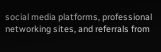social media platforms, professional networking sites, and referrals from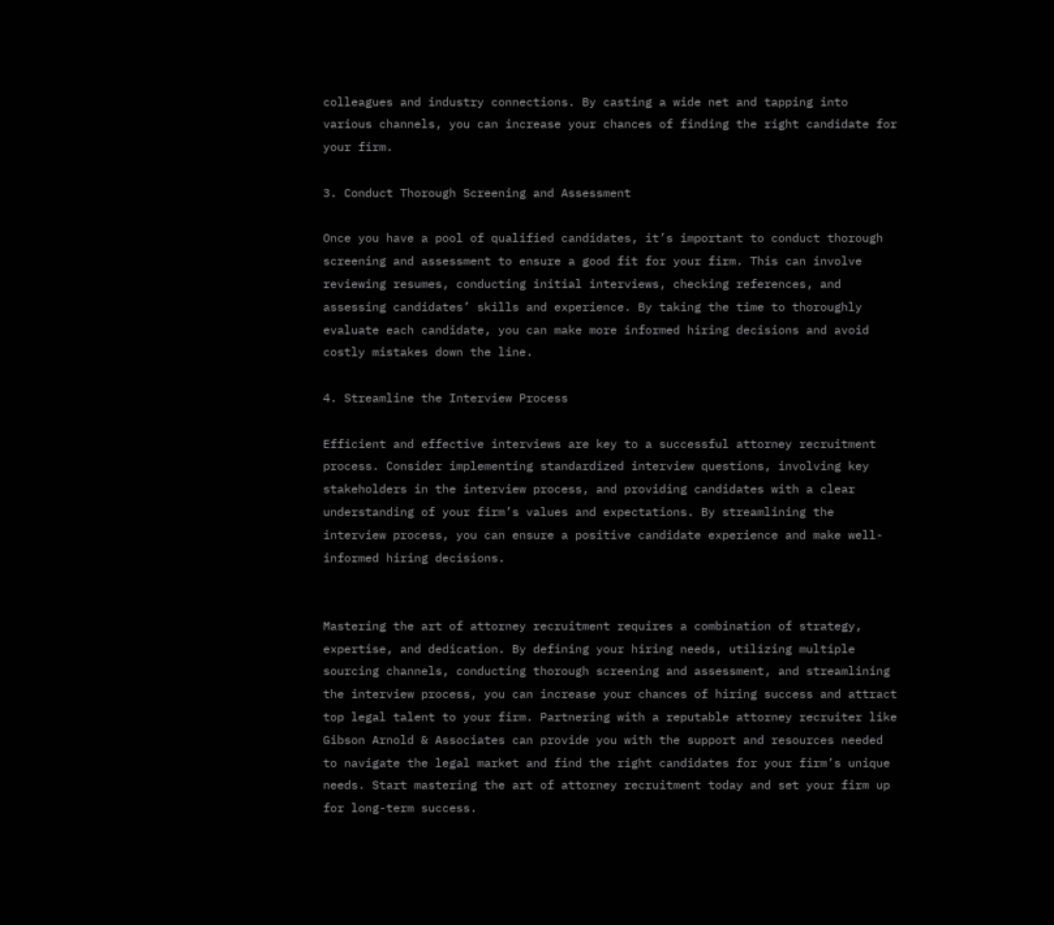colleagues and industry connections. By casting a wide net and tapping into various channels, you can increase your chances of finding the right candidate for your firm.

3. Conduct Thorough Screening and Assessment

Once you have a pool of qualified candidates, it’s important to conduct thorough screening and assessment to ensure a good fit for your firm. This can involve reviewing resumes, conducting initial interviews, checking references, and assessing candidates’ skills and experience. By taking the time to thoroughly evaluate each candidate, you can make more informed hiring decisions and avoid costly mistakes down the line.

4. Streamline the Interview Process

Efficient and effective interviews are key to a successful attorney recruitment process. Consider implementing standardized interview questions, involving key stakeholders in the interview process, and providing candidates with a clear understanding of your firm’s values and expectations. By streamlining the interview process, you can ensure a positive candidate experience and make well-informed hiring decisions.


Mastering the art of attorney recruitment requires a combination of strategy, expertise, and dedication. By defining your hiring needs, utilizing multiple sourcing channels, conducting thorough screening and assessment, and streamlining the interview process, you can increase your chances of hiring success and attract top legal talent to your firm. Partnering with a reputable attorney recruiter like Gibson Arnold & Associates can provide you with the support and resources needed to navigate the legal market and find the right candidates for your firm’s unique needs. Start mastering the art of attorney recruitment today and set your firm up for long-term success.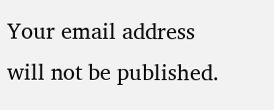Your email address will not be published.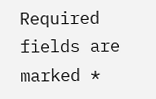Required fields are marked *